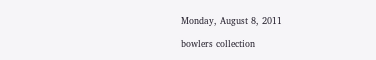Monday, August 8, 2011

bowlers collection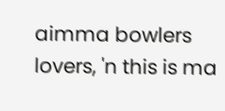aimma bowlers lovers, 'n this is ma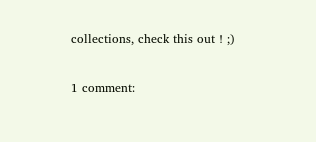collections, check this out ! ;)

1 comment: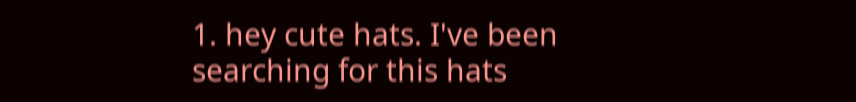1. hey cute hats. I've been searching for this hats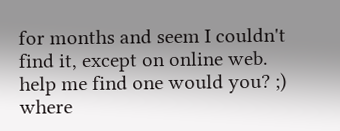for months and seem I couldn't find it, except on online web. help me find one would you? ;) where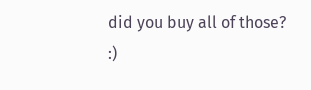did you buy all of those? :)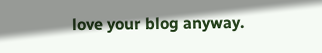love your blog anyway.